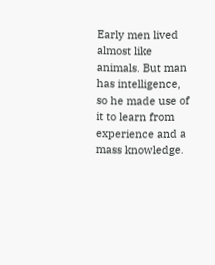Early men lived almost like animals. But man has intelligence, so he made use of it to learn from experience and a mass knowledge.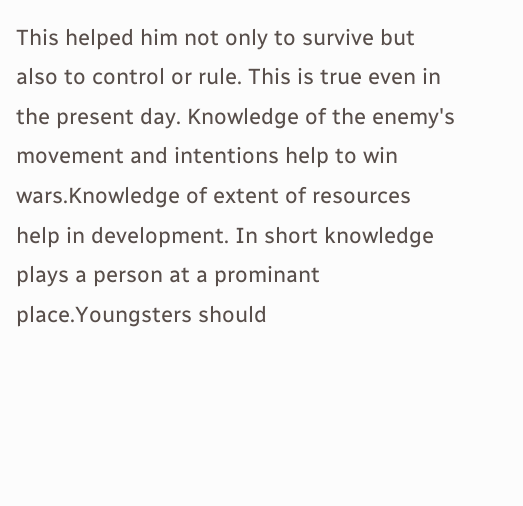This helped him not only to survive but also to control or rule. This is true even in the present day. Knowledge of the enemy's movement and intentions help to win wars.Knowledge of extent of resources help in development. In short knowledge plays a person at a prominant place.Youngsters should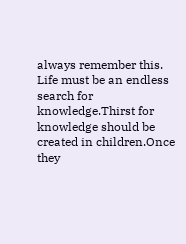always remember this. Life must be an endless search for knowledge.Thirst for knowledge should be created in children.Once they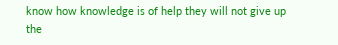know how knowledge is of help they will not give up the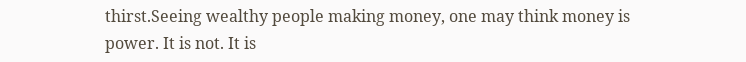thirst.Seeing wealthy people making money, one may think money is power. It is not. It is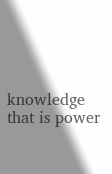knowledge that is power